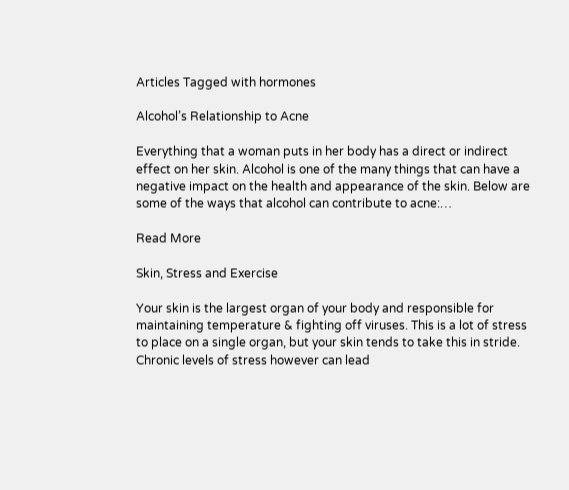Articles Tagged with hormones

Alcohol’s Relationship to Acne

Everything that a woman puts in her body has a direct or indirect effect on her skin. Alcohol is one of the many things that can have a negative impact on the health and appearance of the skin. Below are some of the ways that alcohol can contribute to acne:…

Read More

Skin, Stress and Exercise

Your skin is the largest organ of your body and responsible for maintaining temperature & fighting off viruses. This is a lot of stress to place on a single organ, but your skin tends to take this in stride. Chronic levels of stress however can lead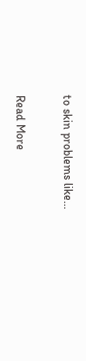to skin problems like…

Read More